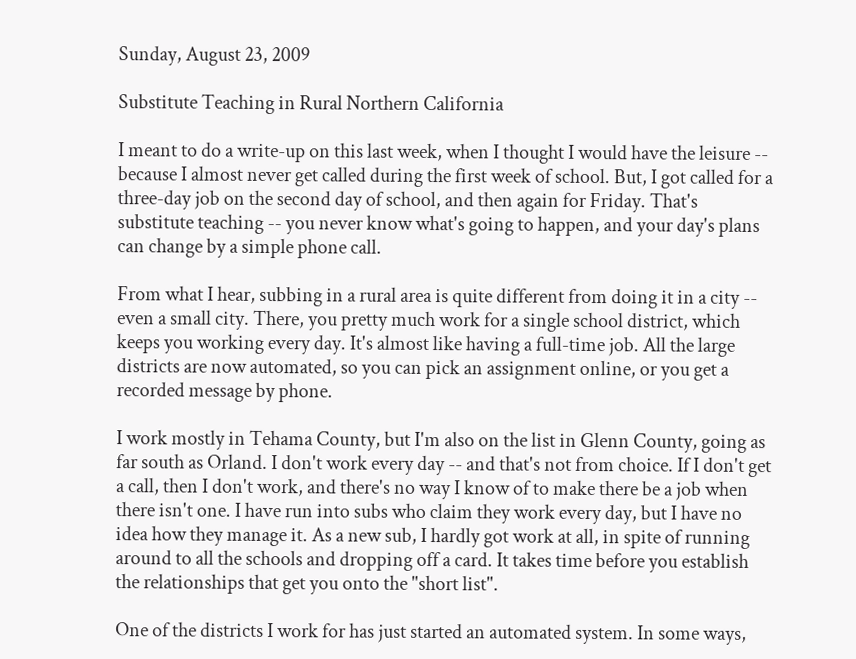Sunday, August 23, 2009

Substitute Teaching in Rural Northern California

I meant to do a write-up on this last week, when I thought I would have the leisure -- because I almost never get called during the first week of school. But, I got called for a three-day job on the second day of school, and then again for Friday. That's substitute teaching -- you never know what's going to happen, and your day's plans can change by a simple phone call.

From what I hear, subbing in a rural area is quite different from doing it in a city -- even a small city. There, you pretty much work for a single school district, which keeps you working every day. It's almost like having a full-time job. All the large districts are now automated, so you can pick an assignment online, or you get a recorded message by phone.

I work mostly in Tehama County, but I'm also on the list in Glenn County, going as far south as Orland. I don't work every day -- and that's not from choice. If I don't get a call, then I don't work, and there's no way I know of to make there be a job when there isn't one. I have run into subs who claim they work every day, but I have no idea how they manage it. As a new sub, I hardly got work at all, in spite of running around to all the schools and dropping off a card. It takes time before you establish the relationships that get you onto the "short list".

One of the districts I work for has just started an automated system. In some ways,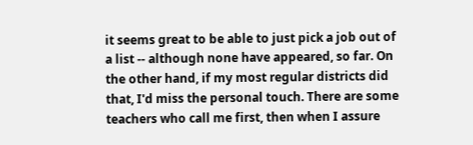it seems great to be able to just pick a job out of a list -- although none have appeared, so far. On the other hand, if my most regular districts did that, I'd miss the personal touch. There are some teachers who call me first, then when I assure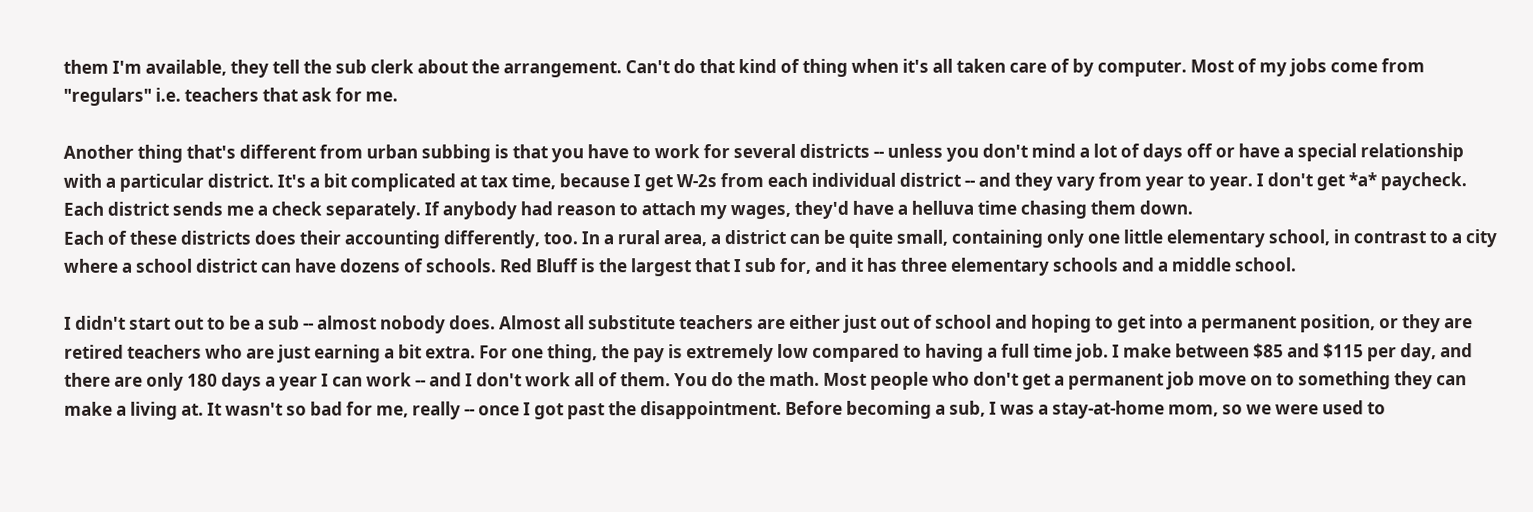them I'm available, they tell the sub clerk about the arrangement. Can't do that kind of thing when it's all taken care of by computer. Most of my jobs come from "regulars" i.e. teachers that ask for me.

Another thing that's different from urban subbing is that you have to work for several districts -- unless you don't mind a lot of days off or have a special relationship with a particular district. It's a bit complicated at tax time, because I get W-2s from each individual district -- and they vary from year to year. I don't get *a* paycheck. Each district sends me a check separately. If anybody had reason to attach my wages, they'd have a helluva time chasing them down.
Each of these districts does their accounting differently, too. In a rural area, a district can be quite small, containing only one little elementary school, in contrast to a city where a school district can have dozens of schools. Red Bluff is the largest that I sub for, and it has three elementary schools and a middle school.

I didn't start out to be a sub -- almost nobody does. Almost all substitute teachers are either just out of school and hoping to get into a permanent position, or they are retired teachers who are just earning a bit extra. For one thing, the pay is extremely low compared to having a full time job. I make between $85 and $115 per day, and there are only 180 days a year I can work -- and I don't work all of them. You do the math. Most people who don't get a permanent job move on to something they can make a living at. It wasn't so bad for me, really -- once I got past the disappointment. Before becoming a sub, I was a stay-at-home mom, so we were used to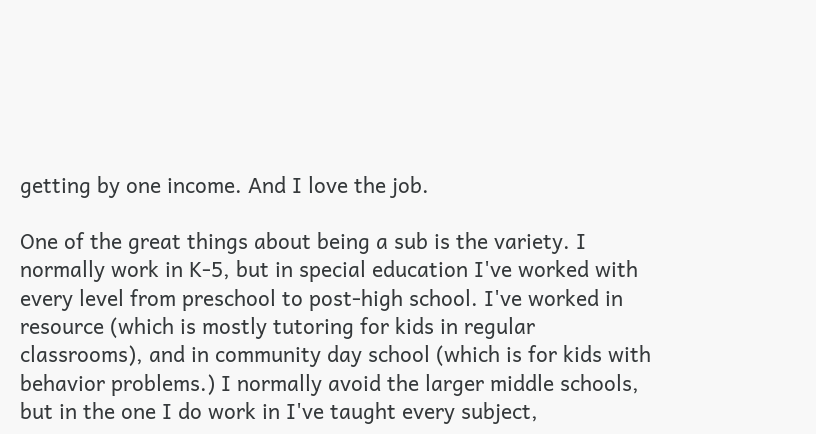getting by one income. And I love the job.

One of the great things about being a sub is the variety. I normally work in K-5, but in special education I've worked with every level from preschool to post-high school. I've worked in resource (which is mostly tutoring for kids in regular classrooms), and in community day school (which is for kids with behavior problems.) I normally avoid the larger middle schools, but in the one I do work in I've taught every subject,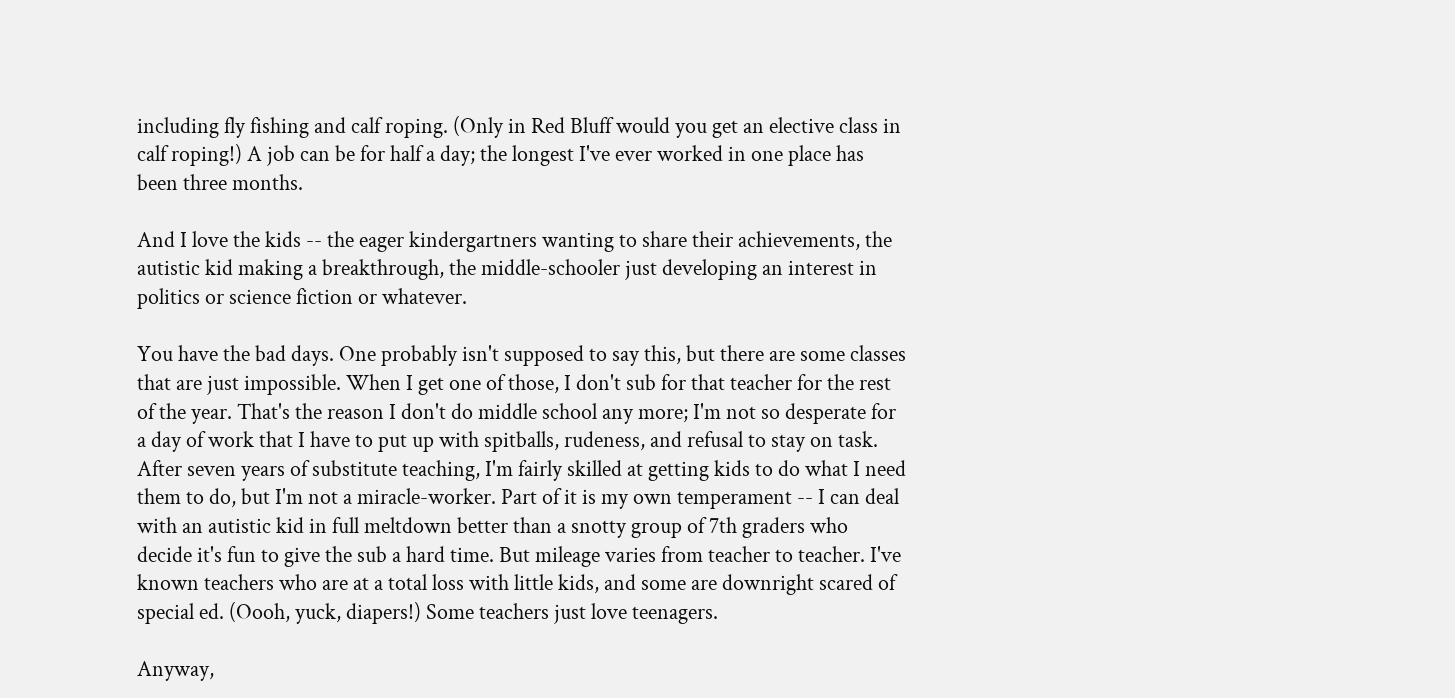including fly fishing and calf roping. (Only in Red Bluff would you get an elective class in calf roping!) A job can be for half a day; the longest I've ever worked in one place has been three months.

And I love the kids -- the eager kindergartners wanting to share their achievements, the autistic kid making a breakthrough, the middle-schooler just developing an interest in politics or science fiction or whatever.

You have the bad days. One probably isn't supposed to say this, but there are some classes that are just impossible. When I get one of those, I don't sub for that teacher for the rest of the year. That's the reason I don't do middle school any more; I'm not so desperate for a day of work that I have to put up with spitballs, rudeness, and refusal to stay on task. After seven years of substitute teaching, I'm fairly skilled at getting kids to do what I need them to do, but I'm not a miracle-worker. Part of it is my own temperament -- I can deal with an autistic kid in full meltdown better than a snotty group of 7th graders who decide it's fun to give the sub a hard time. But mileage varies from teacher to teacher. I've known teachers who are at a total loss with little kids, and some are downright scared of special ed. (Oooh, yuck, diapers!) Some teachers just love teenagers.

Anyway,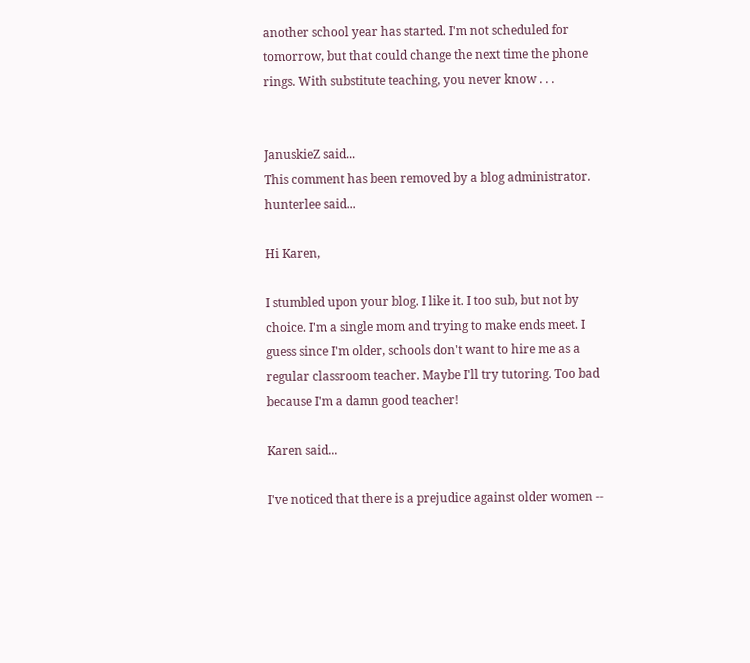another school year has started. I'm not scheduled for tomorrow, but that could change the next time the phone rings. With substitute teaching, you never know . . .


JanuskieZ said...
This comment has been removed by a blog administrator.
hunterlee said...

Hi Karen,

I stumbled upon your blog. I like it. I too sub, but not by choice. I'm a single mom and trying to make ends meet. I guess since I'm older, schools don't want to hire me as a regular classroom teacher. Maybe I'll try tutoring. Too bad because I'm a damn good teacher!

Karen said...

I've noticed that there is a prejudice against older women --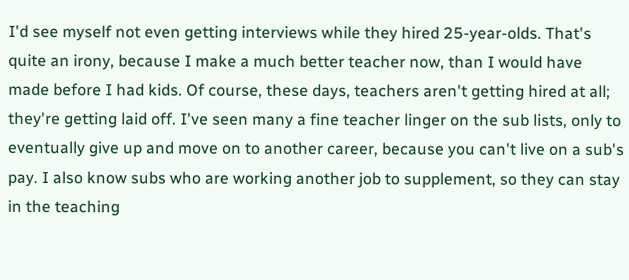I'd see myself not even getting interviews while they hired 25-year-olds. That's quite an irony, because I make a much better teacher now, than I would have made before I had kids. Of course, these days, teachers aren't getting hired at all; they're getting laid off. I've seen many a fine teacher linger on the sub lists, only to eventually give up and move on to another career, because you can't live on a sub's pay. I also know subs who are working another job to supplement, so they can stay in the teaching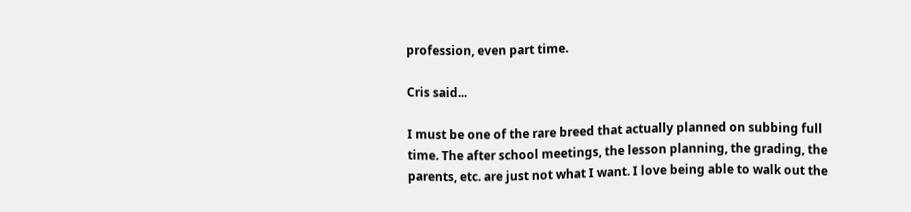profession, even part time.

Cris said...

I must be one of the rare breed that actually planned on subbing full time. The after school meetings, the lesson planning, the grading, the parents, etc. are just not what I want. I love being able to walk out the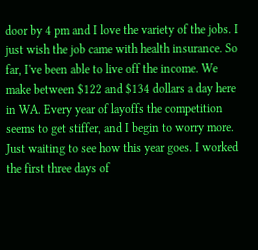door by 4 pm and I love the variety of the jobs. I just wish the job came with health insurance. So far, I've been able to live off the income. We make between $122 and $134 dollars a day here in WA. Every year of layoffs the competition seems to get stiffer, and I begin to worry more. Just waiting to see how this year goes. I worked the first three days of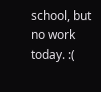school, but no work today. :(